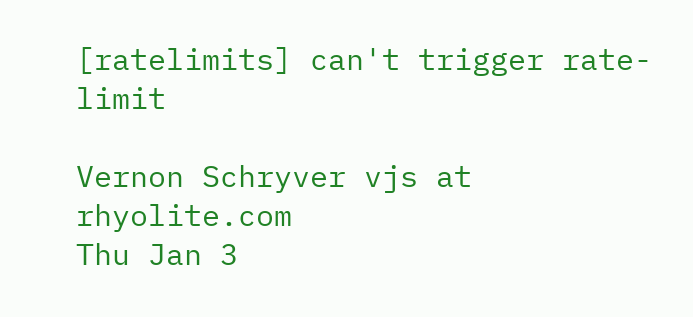[ratelimits] can't trigger rate-limit

Vernon Schryver vjs at rhyolite.com
Thu Jan 3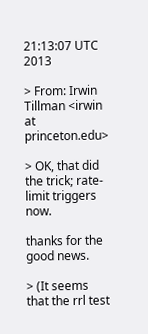21:13:07 UTC 2013

> From: Irwin Tillman <irwin at princeton.edu>

> OK, that did the trick; rate-limit triggers now.

thanks for the good news.

> (It seems that the rrl test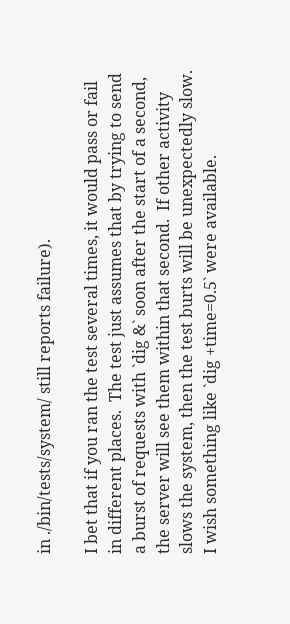in ./bin/tests/system/ still reports failure).

I bet that if you ran the test several times, it would pass or fail
in different places.  The test just assumes that by trying to send
a burst of requests with `dig &` soon after the start of a second,
the server will see them within that second.  If other activity
slows the system, then the test burts will be unexpectedly slow.
I wish something like `dig +time=0.5` were available.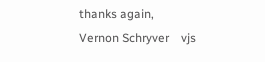thanks again,
Vernon Schryver    vjs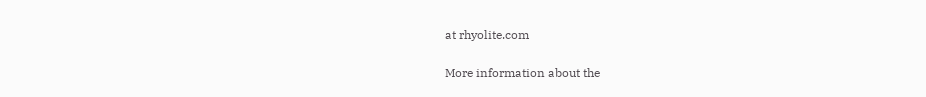at rhyolite.com

More information about the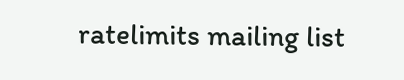ratelimits mailing list